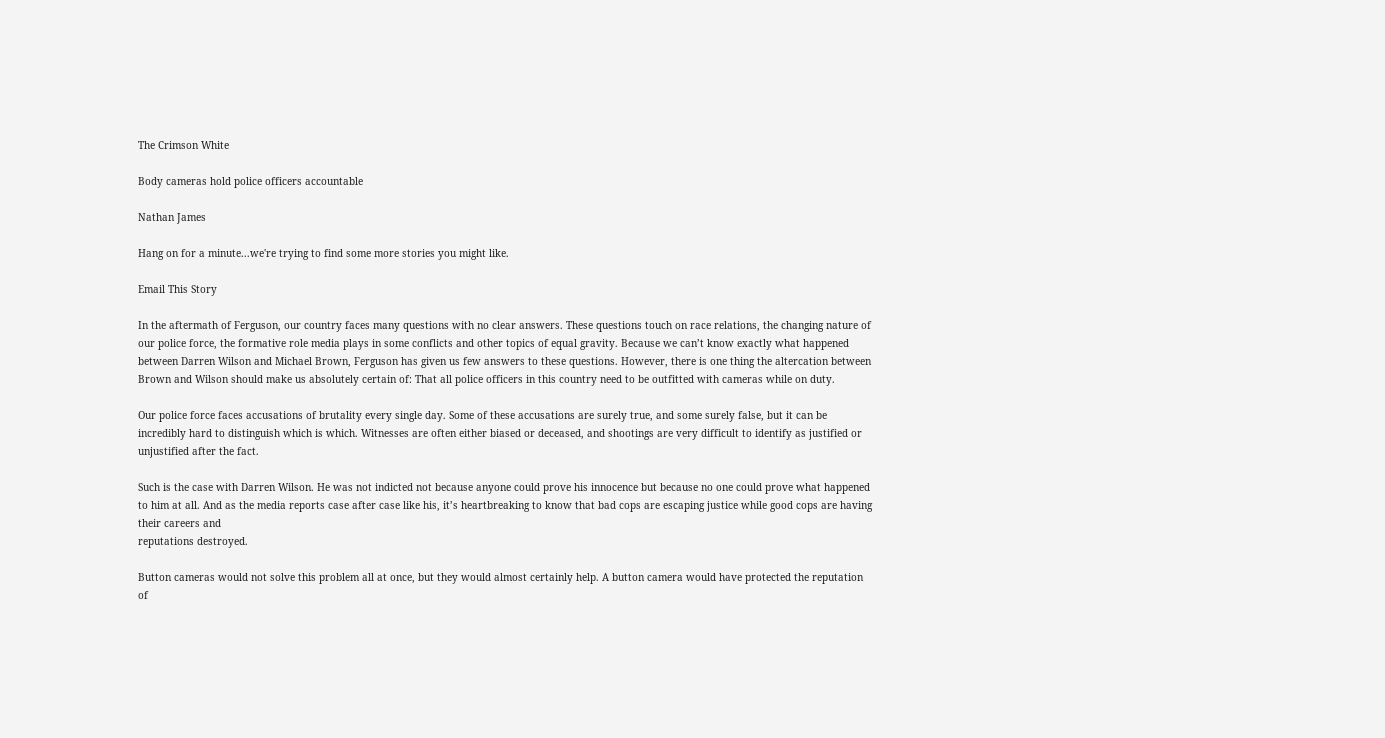The Crimson White

Body cameras hold police officers accountable

Nathan James

Hang on for a minute...we're trying to find some more stories you might like.

Email This Story

In the aftermath of Ferguson, our country faces many questions with no clear answers. These questions touch on race relations, the changing nature of our police force, the formative role media plays in some conflicts and other topics of equal gravity. Because we can’t know exactly what happened between Darren Wilson and Michael Brown, Ferguson has given us few answers to these questions. However, there is one thing the altercation between Brown and Wilson should make us absolutely certain of: That all police officers in this country need to be outfitted with cameras while on duty.

Our police force faces accusations of brutality every single day. Some of these accusations are surely true, and some surely false, but it can be incredibly hard to distinguish which is which. Witnesses are often either biased or deceased, and shootings are very difficult to identify as justified or
unjustified after the fact.

Such is the case with Darren Wilson. He was not indicted not because anyone could prove his innocence but because no one could prove what happened to him at all. And as the media reports case after case like his, it’s heartbreaking to know that bad cops are escaping justice while good cops are having their careers and
reputations destroyed.

Button cameras would not solve this problem all at once, but they would almost certainly help. A button camera would have protected the reputation of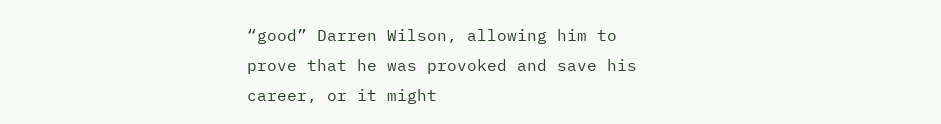“good” Darren Wilson, allowing him to prove that he was provoked and save his career, or it might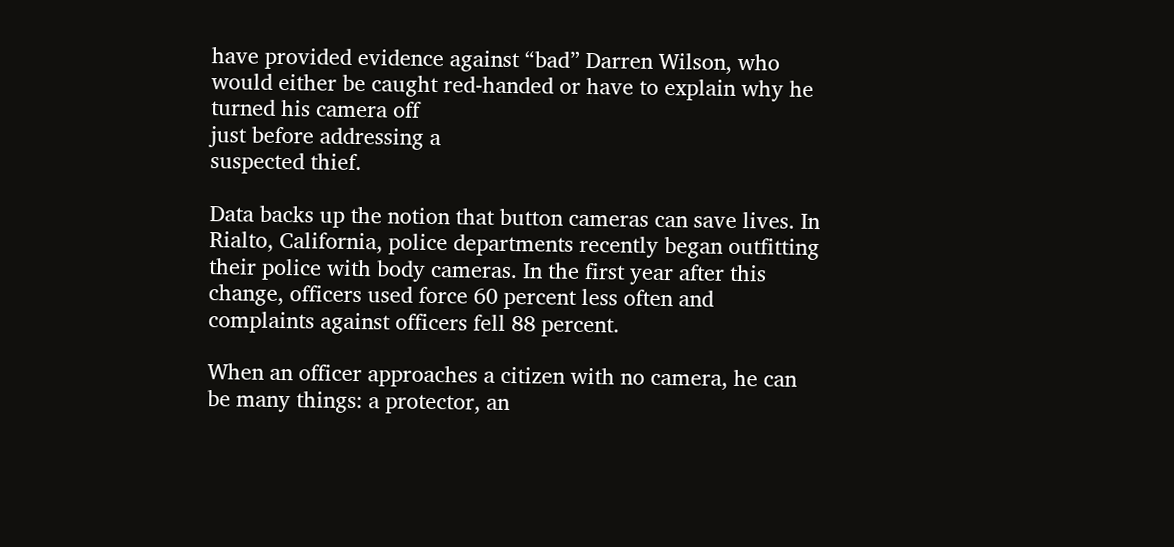have provided evidence against “bad” Darren Wilson, who would either be caught red-handed or have to explain why he turned his camera off
just before addressing a
suspected thief.

Data backs up the notion that button cameras can save lives. In Rialto, California, police departments recently began outfitting their police with body cameras. In the first year after this change, officers used force 60 percent less often and
complaints against officers fell 88 percent.

When an officer approaches a citizen with no camera, he can be many things: a protector, an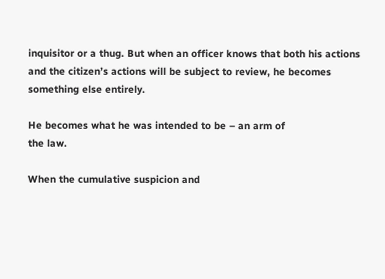inquisitor or a thug. But when an officer knows that both his actions and the citizen’s actions will be subject to review, he becomes something else entirely.

He becomes what he was intended to be – an arm of
the law.

When the cumulative suspicion and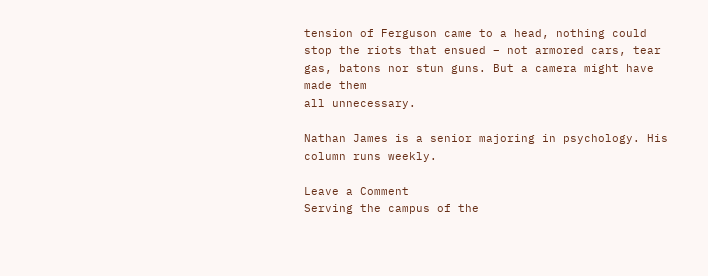tension of Ferguson came to a head, nothing could stop the riots that ensued – not armored cars, tear gas, batons nor stun guns. But a camera might have made them
all unnecessary.

Nathan James is a senior majoring in psychology. His column runs weekly.

Leave a Comment
Serving the campus of the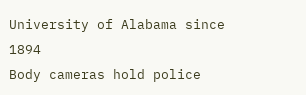University of Alabama since 1894
Body cameras hold police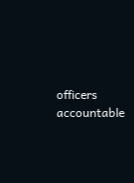officers accountable